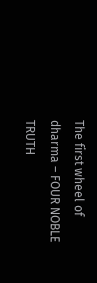The first wheel of dharma – FOUR NOBLE TRUTH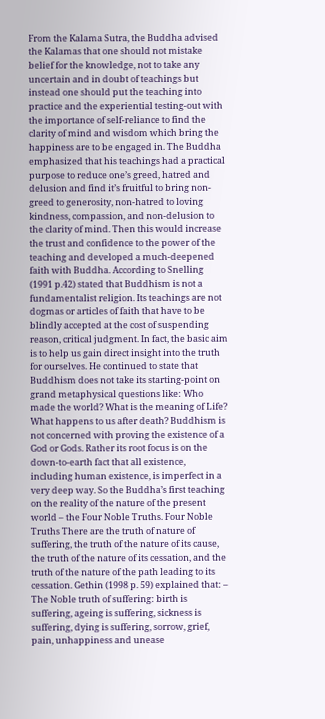From the Kalama Sutra, the Buddha advised the Kalamas that one should not mistake belief for the knowledge, not to take any uncertain and in doubt of teachings but instead one should put the teaching into practice and the experiential testing-out with the importance of self-reliance to find the clarity of mind and wisdom which bring the happiness are to be engaged in. The Buddha emphasized that his teachings had a practical purpose to reduce one’s greed, hatred and delusion and find it’s fruitful to bring non-greed to generosity, non-hatred to loving kindness, compassion, and non-delusion to the clarity of mind. Then this would increase the trust and confidence to the power of the teaching and developed a much-deepened faith with Buddha. According to Snelling (1991 p.42) stated that Buddhism is not a fundamentalist religion. Its teachings are not dogmas or articles of faith that have to be blindly accepted at the cost of suspending reason, critical judgment. In fact, the basic aim is to help us gain direct insight into the truth for ourselves. He continued to state that Buddhism does not take its starting-point on grand metaphysical questions like: Who made the world? What is the meaning of Life? What happens to us after death? Buddhism is not concerned with proving the existence of a God or Gods. Rather its root focus is on the down-to-earth fact that all existence, including human existence, is imperfect in a very deep way. So the Buddha’s first teaching on the reality of the nature of the present world – the Four Noble Truths. Four Noble Truths There are the truth of nature of suffering, the truth of the nature of its cause, the truth of the nature of its cessation, and the truth of the nature of the path leading to its cessation. Gethin (1998 p. 59) explained that: –  The Noble truth of suffering: birth is suffering, ageing is suffering, sickness is suffering, dying is suffering, sorrow, grief, pain, unhappiness and unease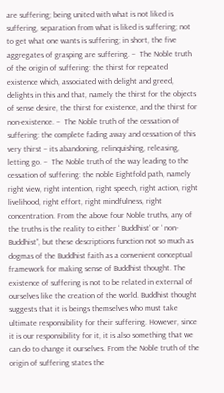are suffering; being united with what is not liked is suffering, separation from what is liked is suffering; not to get what one wants is suffering; in short, the five aggregates of grasping are suffering. –  The Noble truth of the origin of suffering: the thirst for repeated existence which, associated with delight and greed, delights in this and that, namely the thirst for the objects of sense desire, the thirst for existence, and the thirst for non-existence. –  The Noble truth of the cessation of suffering: the complete fading away and cessation of this very thirst – its abandoning, relinquishing, releasing, letting go. –  The Noble truth of the way leading to the cessation of suffering: the noble Eightfold path, namely right view, right intention, right speech, right action, right livelihood, right effort, right mindfulness, right concentration. From the above four Noble truths, any of the truths is the reality to either ‘ Buddhist’ or ‘ non-Buddhist”, but these descriptions function not so much as dogmas of the Buddhist faith as a convenient conceptual framework for making sense of Buddhist thought. The existence of suffering is not to be related in external of ourselves like the creation of the world. Buddhist thought suggests that it is beings themselves who must take ultimate responsibility for their suffering. However, since it is our responsibility for it, it is also something that we can do to change it ourselves. From the Noble truth of the origin of suffering states the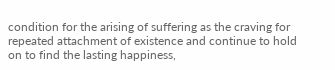condition for the arising of suffering as the craving for repeated attachment of existence and continue to hold on to find the lasting happiness,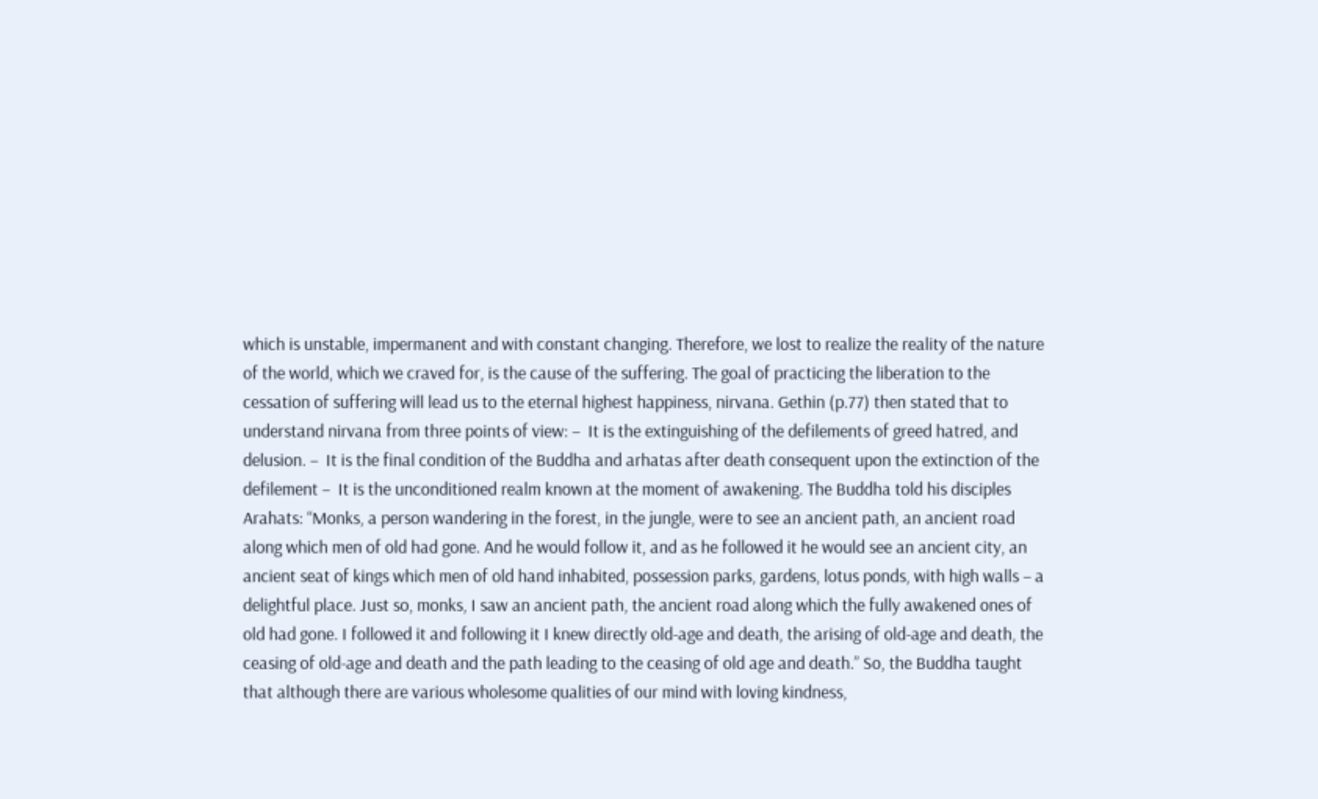which is unstable, impermanent and with constant changing. Therefore, we lost to realize the reality of the nature of the world, which we craved for, is the cause of the suffering. The goal of practicing the liberation to the cessation of suffering will lead us to the eternal highest happiness, nirvana. Gethin (p.77) then stated that to understand nirvana from three points of view: –  It is the extinguishing of the defilements of greed hatred, and delusion. –  It is the final condition of the Buddha and arhatas after death consequent upon the extinction of the defilement –  It is the unconditioned realm known at the moment of awakening. The Buddha told his disciples Arahats: “Monks, a person wandering in the forest, in the jungle, were to see an ancient path, an ancient road along which men of old had gone. And he would follow it, and as he followed it he would see an ancient city, an ancient seat of kings which men of old hand inhabited, possession parks, gardens, lotus ponds, with high walls – a delightful place. Just so, monks, I saw an ancient path, the ancient road along which the fully awakened ones of old had gone. I followed it and following it I knew directly old-age and death, the arising of old-age and death, the ceasing of old-age and death and the path leading to the ceasing of old age and death.” So, the Buddha taught that although there are various wholesome qualities of our mind with loving kindness,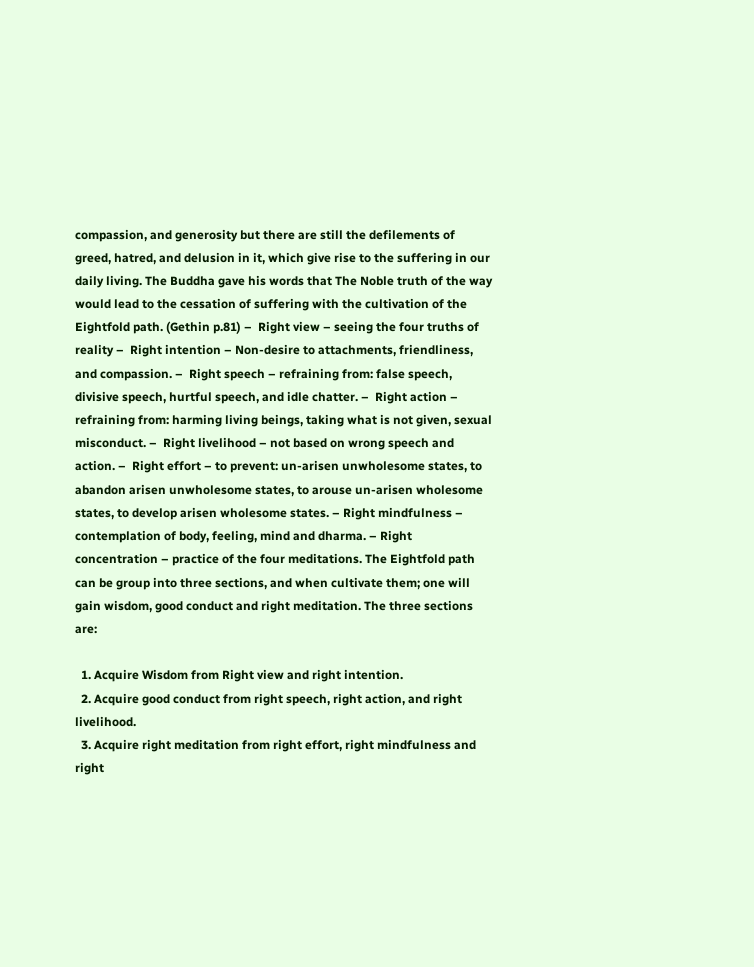compassion, and generosity but there are still the defilements of greed, hatred, and delusion in it, which give rise to the suffering in our daily living. The Buddha gave his words that The Noble truth of the way would lead to the cessation of suffering with the cultivation of the Eightfold path. (Gethin p.81) –  Right view – seeing the four truths of reality –  Right intention – Non-desire to attachments, friendliness, and compassion. –  Right speech – refraining from: false speech, divisive speech, hurtful speech, and idle chatter. –  Right action – refraining from: harming living beings, taking what is not given, sexual misconduct. –  Right livelihood – not based on wrong speech and action. –  Right effort – to prevent: un-arisen unwholesome states, to abandon arisen unwholesome states, to arouse un-arisen wholesome states, to develop arisen wholesome states. – Right mindfulness – contemplation of body, feeling, mind and dharma. – Right concentration – practice of the four meditations. The Eightfold path can be group into three sections, and when cultivate them; one will gain wisdom, good conduct and right meditation. The three sections are:

  1. Acquire Wisdom from Right view and right intention.
  2. Acquire good conduct from right speech, right action, and right livelihood.
  3. Acquire right meditation from right effort, right mindfulness and right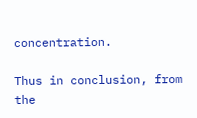concentration.

Thus in conclusion, from the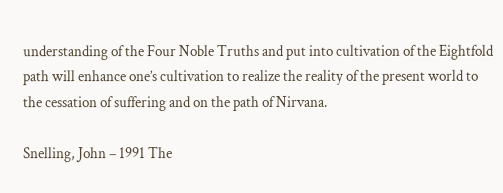understanding of the Four Noble Truths and put into cultivation of the Eightfold path will enhance one’s cultivation to realize the reality of the present world to the cessation of suffering and on the path of Nirvana.

Snelling, John – 1991 The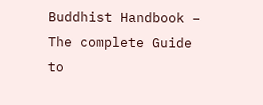Buddhist Handbook – The complete Guide to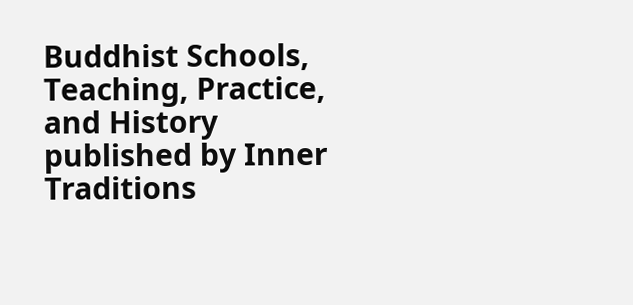Buddhist Schools, Teaching, Practice, and History published by Inner Traditions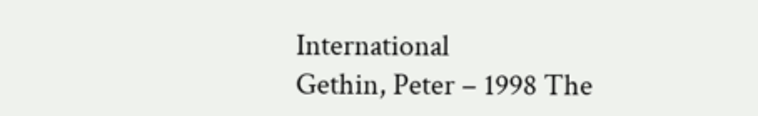International
Gethin, Peter – 1998 The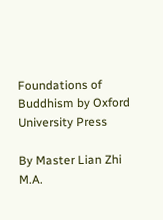Foundations of Buddhism by Oxford University Press

By Master Lian Zhi M.A.